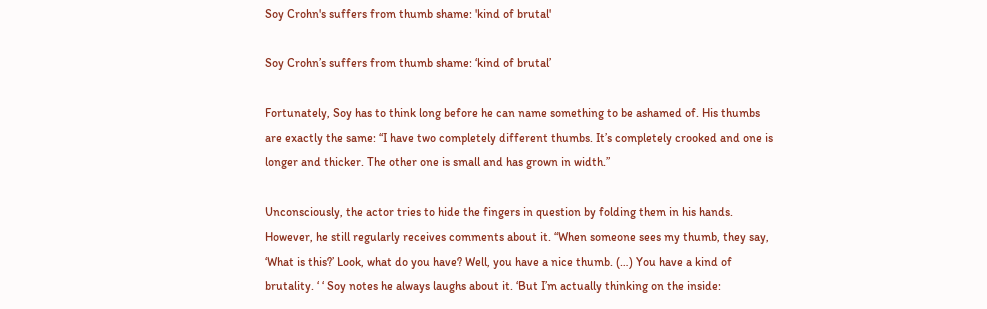Soy Crohn's suffers from thumb shame: 'kind of brutal'

Soy Crohn’s suffers from thumb shame: ‘kind of brutal’

Fortunately, Soy has to think long before he can name something to be ashamed of. His thumbs are exactly the same: “I have two completely different thumbs. It’s completely crooked and one is longer and thicker. The other one is small and has grown in width.”

Unconsciously, the actor tries to hide the fingers in question by folding them in his hands. However, he still regularly receives comments about it. “When someone sees my thumb, they say, ‘What is this?’ Look, what do you have? Well, you have a nice thumb. (…) You have a kind of brutality. ‘ ‘ Soy notes he always laughs about it. ‘But I’m actually thinking on the inside: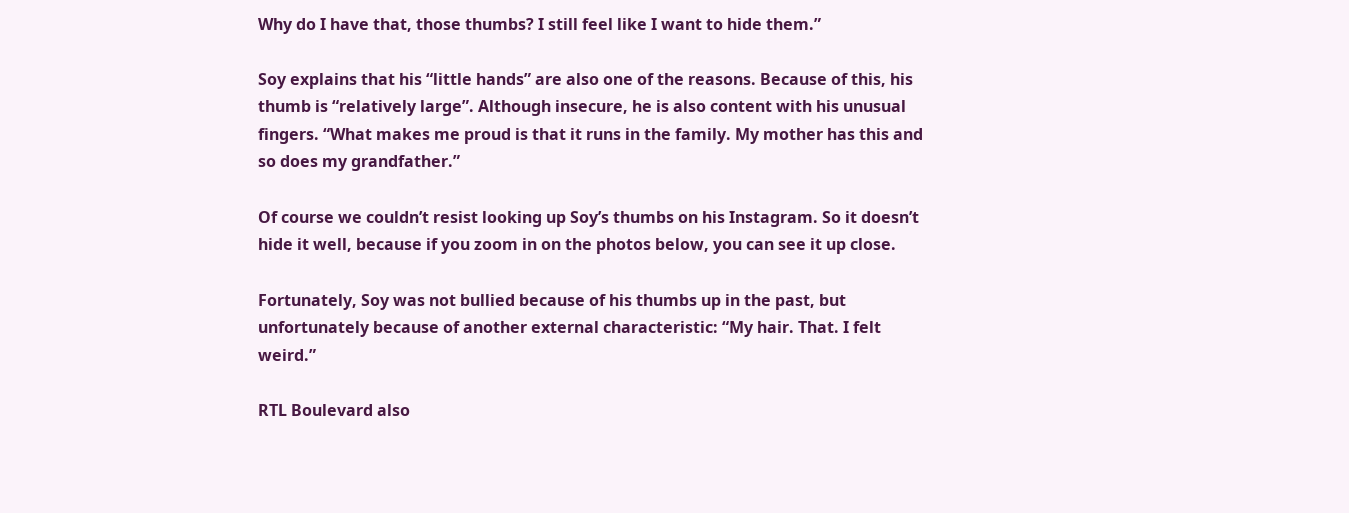Why do I have that, those thumbs? I still feel like I want to hide them.”

Soy explains that his “little hands” are also one of the reasons. Because of this, his thumb is “relatively large”. Although insecure, he is also content with his unusual fingers. “What makes me proud is that it runs in the family. My mother has this and so does my grandfather.”

Of course we couldn’t resist looking up Soy’s thumbs on his Instagram. So it doesn’t hide it well, because if you zoom in on the photos below, you can see it up close.

Fortunately, Soy was not bullied because of his thumbs up in the past, but unfortunately because of another external characteristic: “My hair. That. I felt weird.”

RTL Boulevard also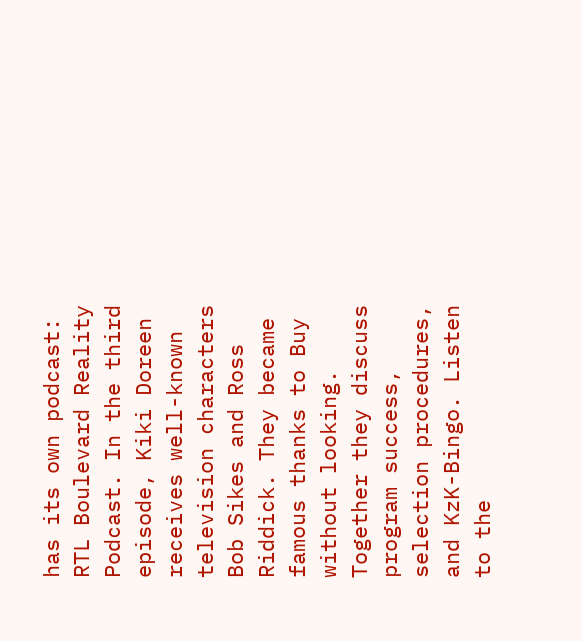has its own podcast: RTL Boulevard Reality Podcast. In the third episode, Kiki Doreen receives well-known television characters Bob Sikes and Ross Riddick. They became famous thanks to Buy without looking. Together they discuss program success, selection procedures, and KzK-Bingo. Listen to the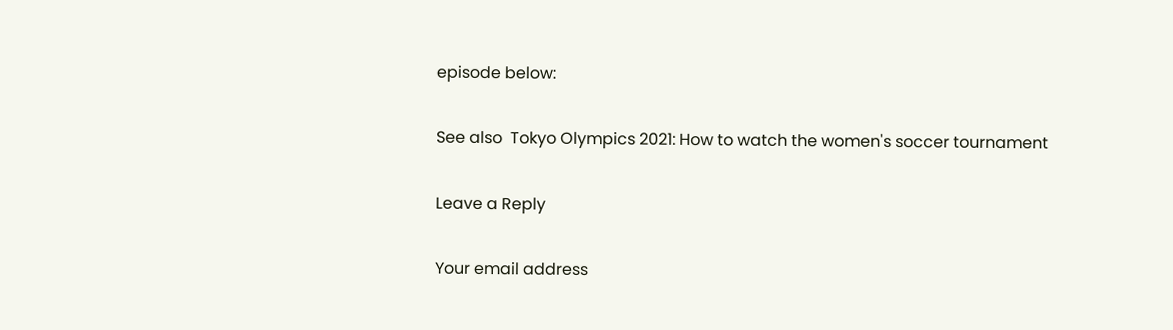episode below:

See also  Tokyo Olympics 2021: How to watch the women's soccer tournament

Leave a Reply

Your email address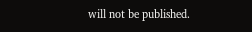will not be published.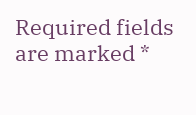Required fields are marked *